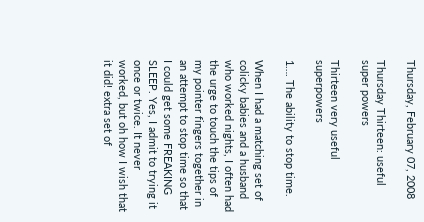Thursday, February 07, 2008

Thursday Thirteen: useful super powers

Thirteen very useful superpowers

1…. The ability to stop time.

When I had a matching set of colicky babies and a husband who worked nights, I often had the urge to touch the tips of my pointer fingers together in an attempt to stop time so that I could get some FREAKING SLEEP. Yes, I admit to trying it once or twice. It never worked, but oh how I wish that it did! extra set of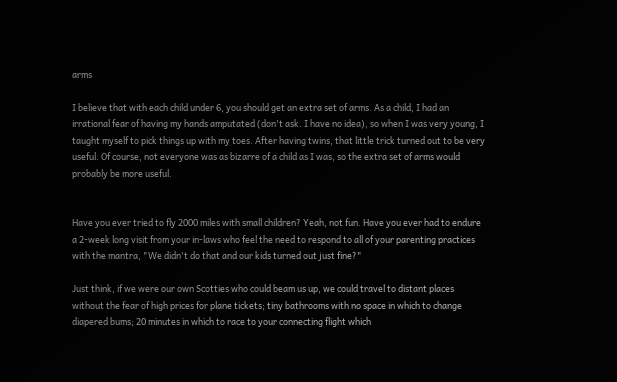arms

I believe that with each child under 6, you should get an extra set of arms. As a child, I had an irrational fear of having my hands amputated (don't ask. I have no idea), so when I was very young, I taught myself to pick things up with my toes. After having twins, that little trick turned out to be very useful. Of course, not everyone was as bizarre of a child as I was, so the extra set of arms would probably be more useful.


Have you ever tried to fly 2000 miles with small children? Yeah, not fun. Have you ever had to endure a 2-week long visit from your in-laws who feel the need to respond to all of your parenting practices with the mantra, "We didn't do that and our kids turned out just fine?"

Just think, if we were our own Scotties who could beam us up, we could travel to distant places without the fear of high prices for plane tickets; tiny bathrooms with no space in which to change diapered bums; 20 minutes in which to race to your connecting flight which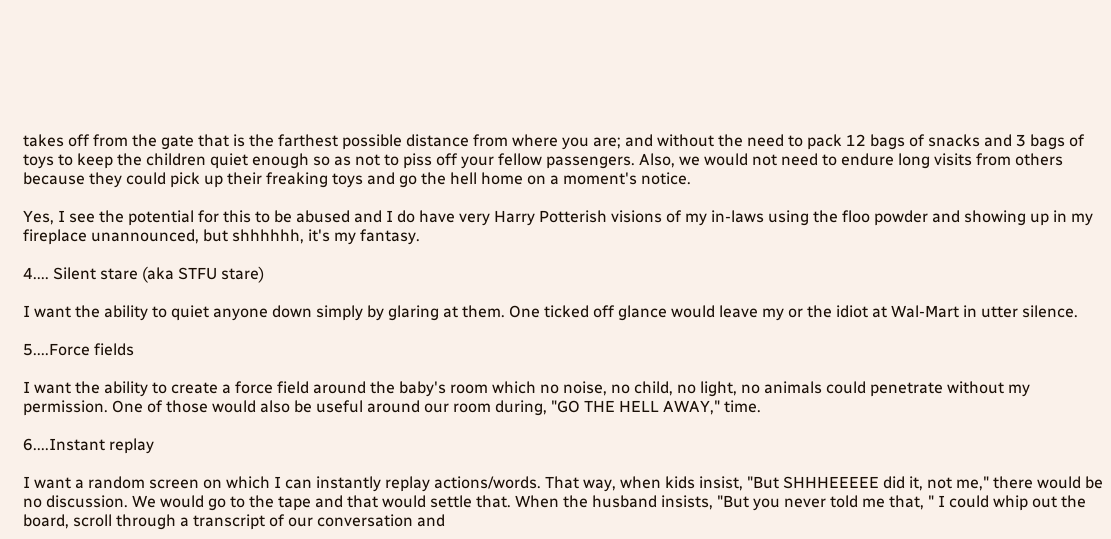takes off from the gate that is the farthest possible distance from where you are; and without the need to pack 12 bags of snacks and 3 bags of toys to keep the children quiet enough so as not to piss off your fellow passengers. Also, we would not need to endure long visits from others because they could pick up their freaking toys and go the hell home on a moment's notice.

Yes, I see the potential for this to be abused and I do have very Harry Potterish visions of my in-laws using the floo powder and showing up in my fireplace unannounced, but shhhhhh, it's my fantasy.

4.... Silent stare (aka STFU stare)

I want the ability to quiet anyone down simply by glaring at them. One ticked off glance would leave my or the idiot at Wal-Mart in utter silence.

5....Force fields

I want the ability to create a force field around the baby's room which no noise, no child, no light, no animals could penetrate without my permission. One of those would also be useful around our room during, "GO THE HELL AWAY," time.

6....Instant replay

I want a random screen on which I can instantly replay actions/words. That way, when kids insist, "But SHHHEEEEE did it, not me," there would be no discussion. We would go to the tape and that would settle that. When the husband insists, "But you never told me that, " I could whip out the board, scroll through a transcript of our conversation and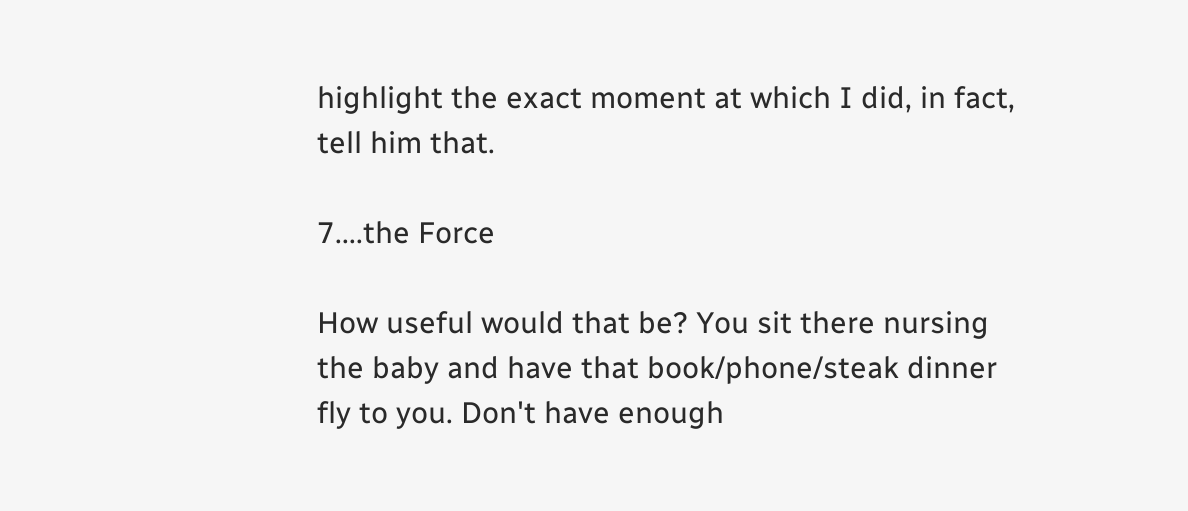highlight the exact moment at which I did, in fact, tell him that.

7....the Force

How useful would that be? You sit there nursing the baby and have that book/phone/steak dinner fly to you. Don't have enough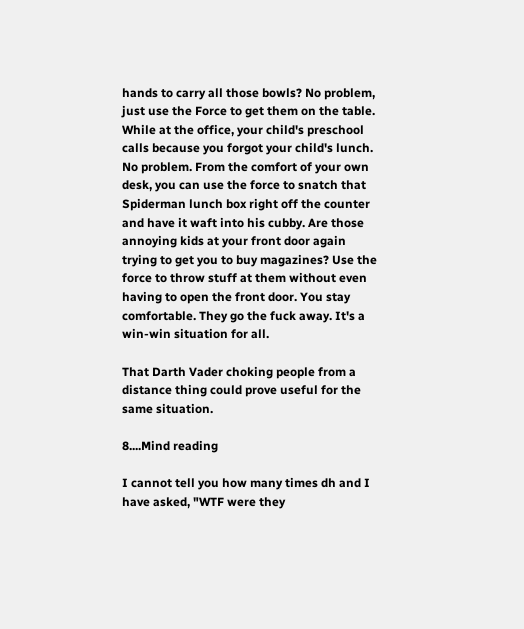hands to carry all those bowls? No problem, just use the Force to get them on the table. While at the office, your child's preschool calls because you forgot your child's lunch. No problem. From the comfort of your own desk, you can use the force to snatch that Spiderman lunch box right off the counter and have it waft into his cubby. Are those annoying kids at your front door again trying to get you to buy magazines? Use the force to throw stuff at them without even having to open the front door. You stay comfortable. They go the fuck away. It's a win-win situation for all.

That Darth Vader choking people from a distance thing could prove useful for the same situation.

8....Mind reading

I cannot tell you how many times dh and I have asked, "WTF were they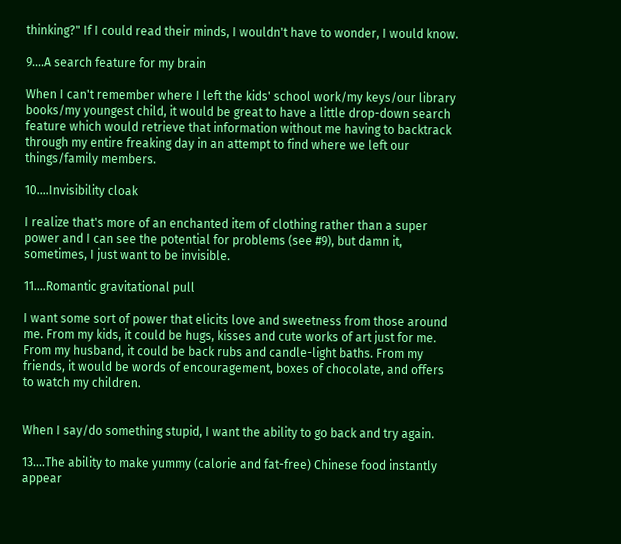thinking?" If I could read their minds, I wouldn't have to wonder, I would know.

9....A search feature for my brain

When I can't remember where I left the kids' school work/my keys/our library books/my youngest child, it would be great to have a little drop-down search feature which would retrieve that information without me having to backtrack through my entire freaking day in an attempt to find where we left our things/family members.

10....Invisibility cloak

I realize that's more of an enchanted item of clothing rather than a super power and I can see the potential for problems (see #9), but damn it, sometimes, I just want to be invisible.

11....Romantic gravitational pull

I want some sort of power that elicits love and sweetness from those around me. From my kids, it could be hugs, kisses and cute works of art just for me. From my husband, it could be back rubs and candle-light baths. From my friends, it would be words of encouragement, boxes of chocolate, and offers to watch my children.


When I say/do something stupid, I want the ability to go back and try again.

13....The ability to make yummy (calorie and fat-free) Chinese food instantly appear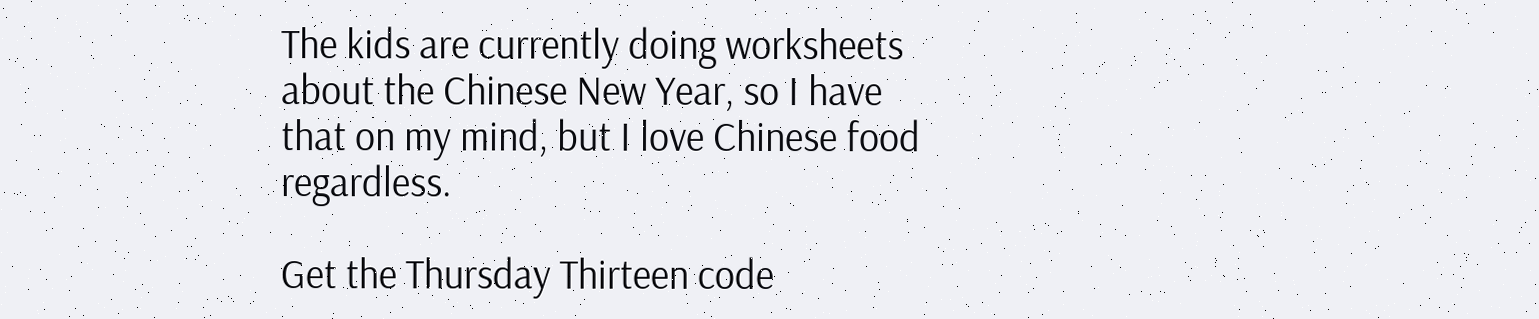The kids are currently doing worksheets about the Chinese New Year, so I have that on my mind, but I love Chinese food regardless.

Get the Thursday Thirteen code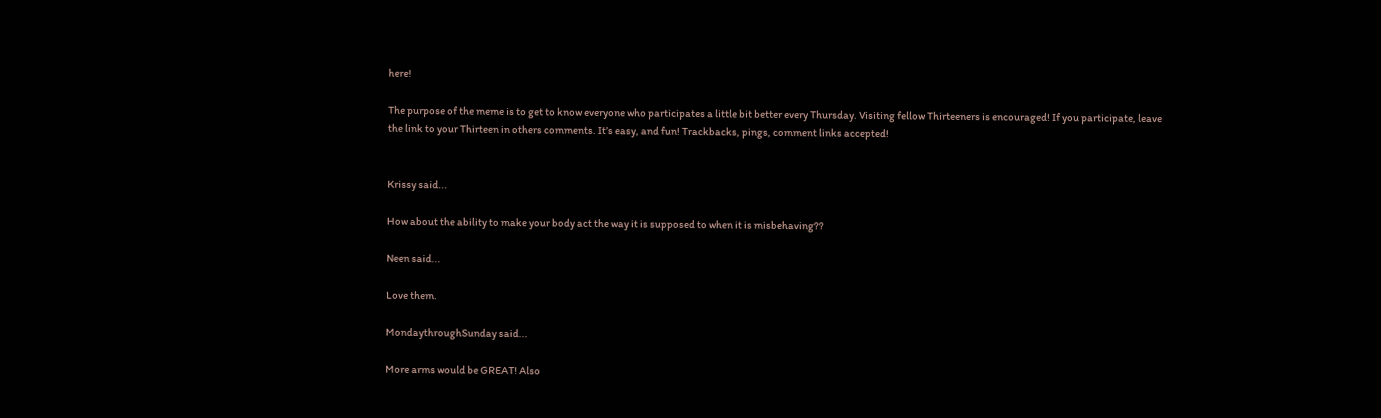here!

The purpose of the meme is to get to know everyone who participates a little bit better every Thursday. Visiting fellow Thirteeners is encouraged! If you participate, leave the link to your Thirteen in others comments. It’s easy, and fun! Trackbacks, pings, comment links accepted!


Krissy said...

How about the ability to make your body act the way it is supposed to when it is misbehaving??

Neen said...

Love them.

MondaythroughSunday said...

More arms would be GREAT! Also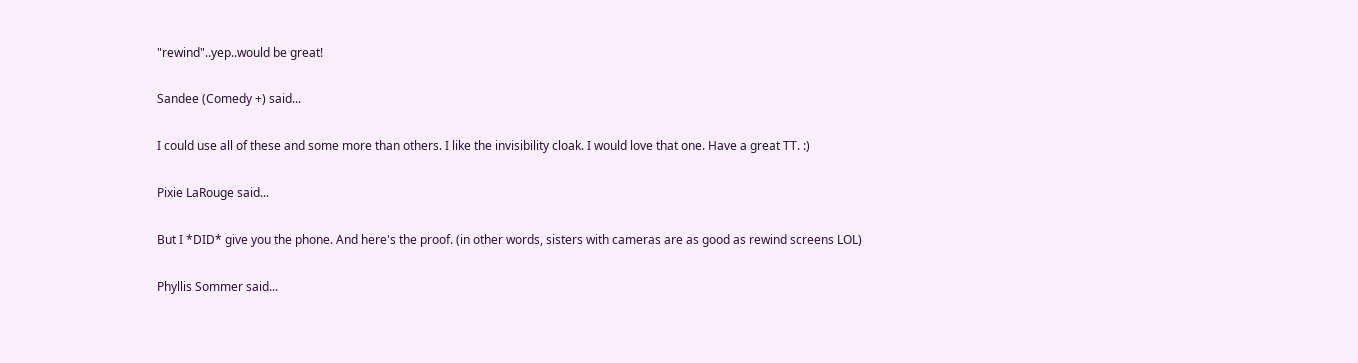"rewind"..yep..would be great!

Sandee (Comedy +) said...

I could use all of these and some more than others. I like the invisibility cloak. I would love that one. Have a great TT. :)

Pixie LaRouge said...

But I *DID* give you the phone. And here's the proof. (in other words, sisters with cameras are as good as rewind screens LOL)

Phyllis Sommer said...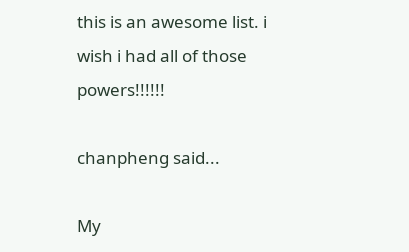this is an awesome list. i wish i had all of those powers!!!!!!

chanpheng said...

My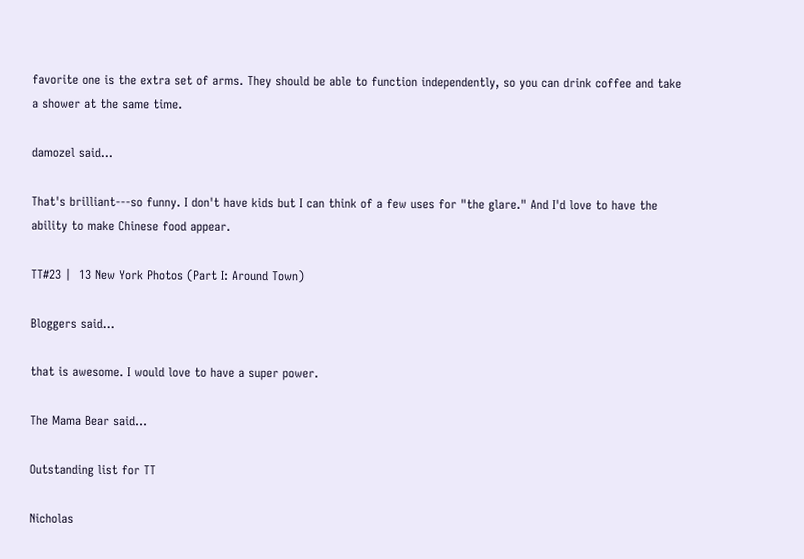favorite one is the extra set of arms. They should be able to function independently, so you can drink coffee and take a shower at the same time.

damozel said...

That's brilliant---so funny. I don't have kids but I can think of a few uses for "the glare." And I'd love to have the ability to make Chinese food appear.

TT#23 |  13 New York Photos (Part I: Around Town)

Bloggers said...

that is awesome. I would love to have a super power.

The Mama Bear said...

Outstanding list for TT

Nicholas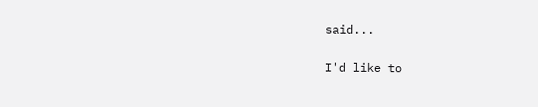said...

I'd like to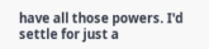have all those powers. I'd settle for just a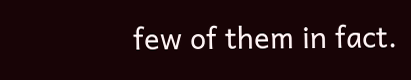few of them in fact.